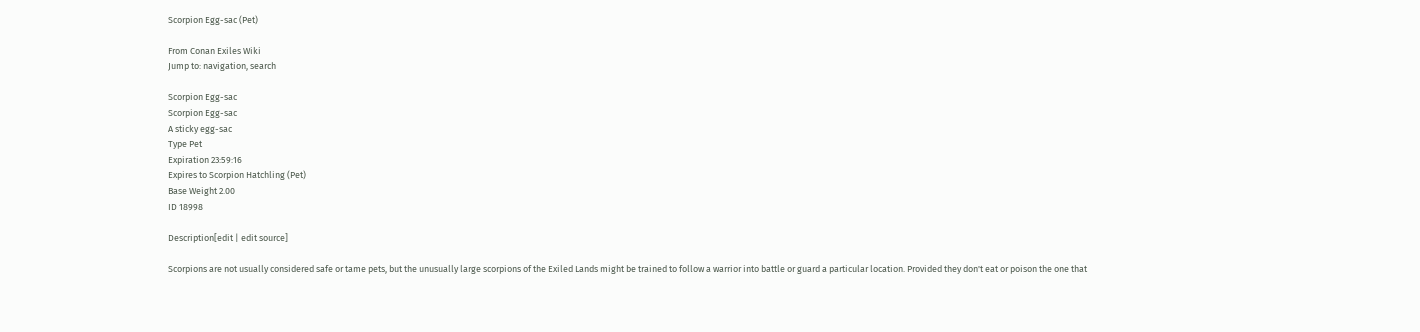Scorpion Egg-sac (Pet)

From Conan Exiles Wiki
Jump to: navigation, search

Scorpion Egg-sac
Scorpion Egg-sac
A sticky egg-sac
Type Pet
Expiration 23:59:16
Expires to Scorpion Hatchling (Pet)
Base Weight 2.00
ID 18998

Description[edit | edit source]

Scorpions are not usually considered safe or tame pets, but the unusually large scorpions of the Exiled Lands might be trained to follow a warrior into battle or guard a particular location. Provided they don't eat or poison the one that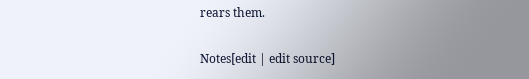rears them.

Notes[edit | edit source]